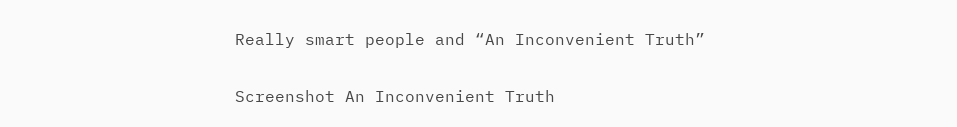Really smart people and “An Inconvenient Truth”

Screenshot An Inconvenient Truth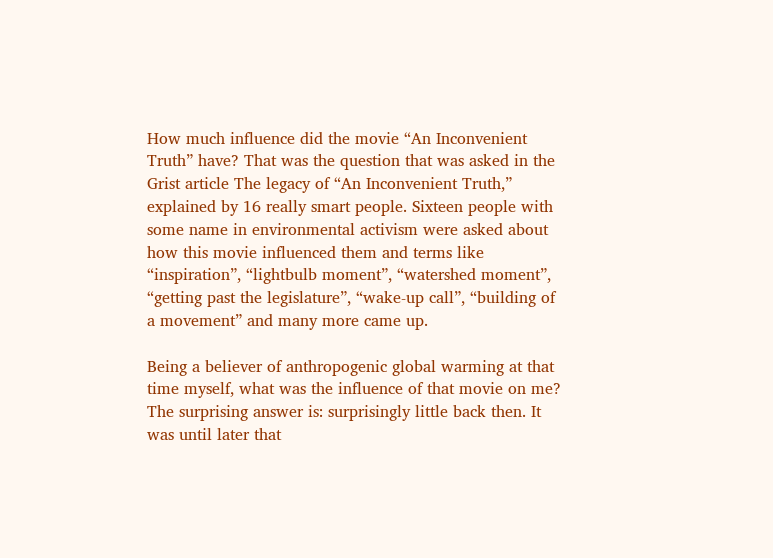How much influence did the movie “An Inconvenient Truth” have? That was the question that was asked in the Grist article The legacy of “An Inconvenient Truth,” explained by 16 really smart people. Sixteen people with some name in environmental activism were asked about how this movie influenced them and terms like “inspiration”, “lightbulb moment”, “watershed moment”, “getting past the legislature”, “wake-up call”, “building of a movement” and many more came up.

Being a believer of anthropogenic global warming at that time myself, what was the influence of that movie on me? The surprising answer is: surprisingly little back then. It was until later that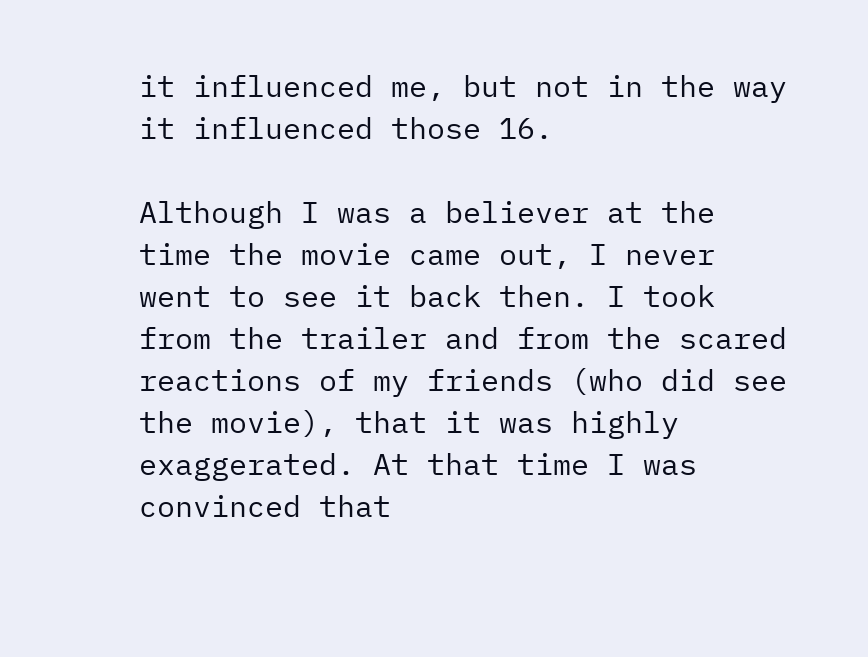it influenced me, but not in the way it influenced those 16.

Although I was a believer at the time the movie came out, I never went to see it back then. I took from the trailer and from the scared reactions of my friends (who did see the movie), that it was highly exaggerated. At that time I was convinced that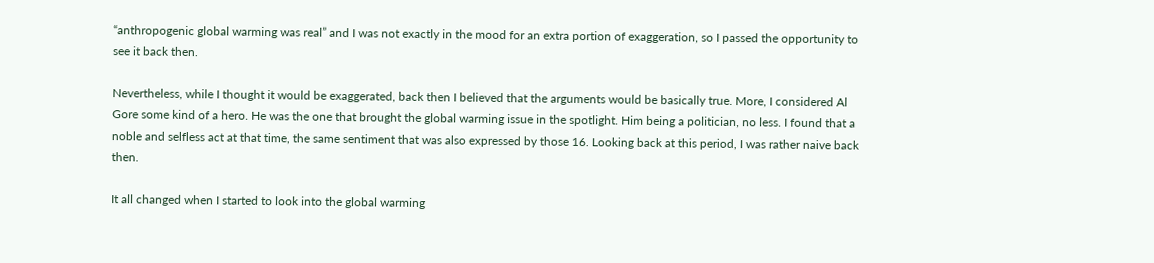“anthropogenic global warming was real” and I was not exactly in the mood for an extra portion of exaggeration, so I passed the opportunity to see it back then.

Nevertheless, while I thought it would be exaggerated, back then I believed that the arguments would be basically true. More, I considered Al Gore some kind of a hero. He was the one that brought the global warming issue in the spotlight. Him being a politician, no less. I found that a noble and selfless act at that time, the same sentiment that was also expressed by those 16. Looking back at this period, I was rather naive back then.

It all changed when I started to look into the global warming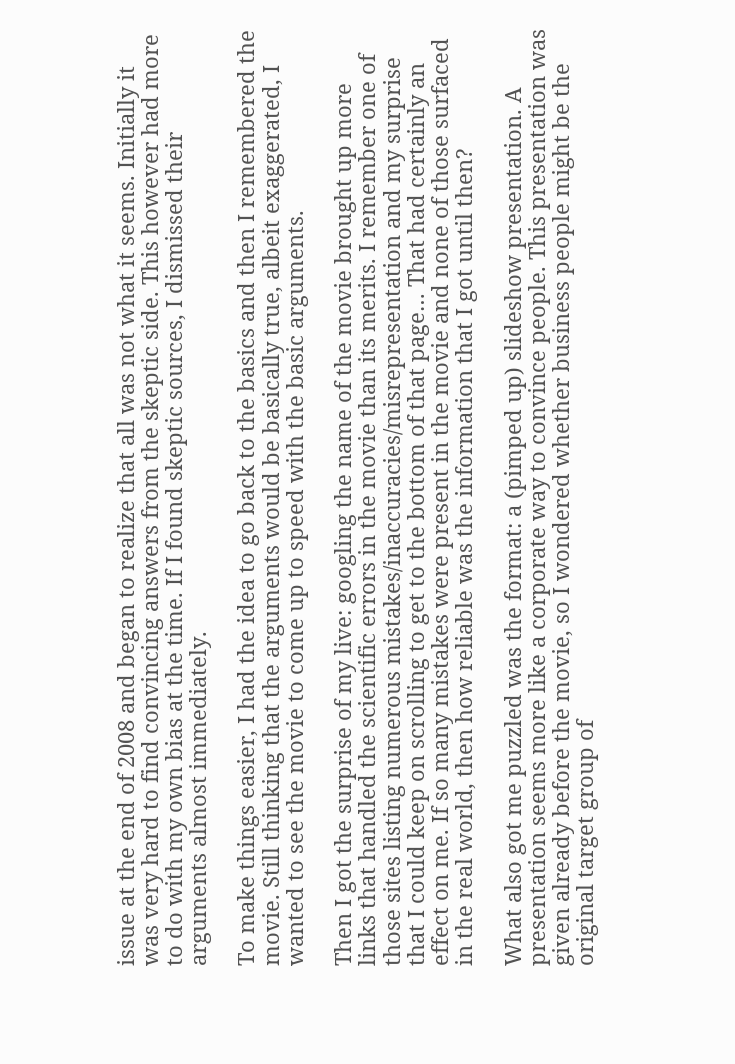issue at the end of 2008 and began to realize that all was not what it seems. Initially it was very hard to find convincing answers from the skeptic side. This however had more to do with my own bias at the time. If I found skeptic sources, I dismissed their arguments almost immediately.

To make things easier, I had the idea to go back to the basics and then I remembered the movie. Still thinking that the arguments would be basically true, albeit exaggerated, I wanted to see the movie to come up to speed with the basic arguments.

Then I got the surprise of my live: googling the name of the movie brought up more links that handled the scientific errors in the movie than its merits. I remember one of those sites listing numerous mistakes/inaccuracies/misrepresentation and my surprise that I could keep on scrolling to get to the bottom of that page… That had certainly an effect on me. If so many mistakes were present in the movie and none of those surfaced in the real world, then how reliable was the information that I got until then?

What also got me puzzled was the format: a (pimped up) slideshow presentation. A presentation seems more like a corporate way to convince people. This presentation was given already before the movie, so I wondered whether business people might be the original target group of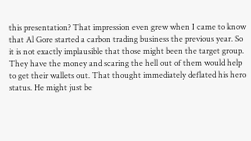this presentation? That impression even grew when I came to know that Al Gore started a carbon trading business the previous year. So it is not exactly implausible that those might been the target group. They have the money and scaring the hell out of them would help to get their wallets out. That thought immediately deflated his hero status. He might just be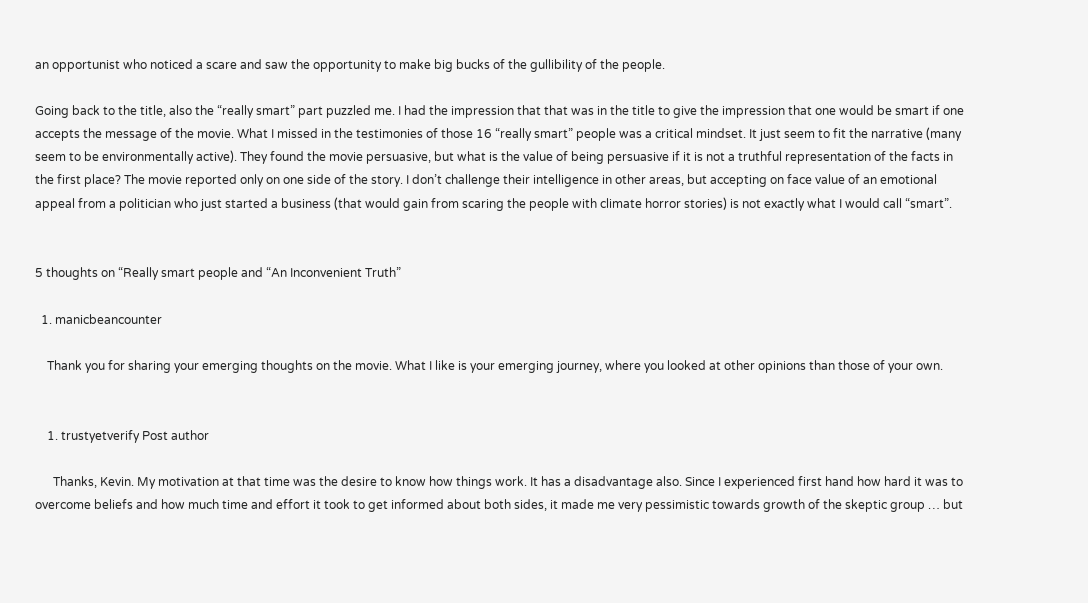an opportunist who noticed a scare and saw the opportunity to make big bucks of the gullibility of the people.

Going back to the title, also the “really smart” part puzzled me. I had the impression that that was in the title to give the impression that one would be smart if one accepts the message of the movie. What I missed in the testimonies of those 16 “really smart” people was a critical mindset. It just seem to fit the narrative (many seem to be environmentally active). They found the movie persuasive, but what is the value of being persuasive if it is not a truthful representation of the facts in the first place? The movie reported only on one side of the story. I don’t challenge their intelligence in other areas, but accepting on face value of an emotional appeal from a politician who just started a business (that would gain from scaring the people with climate horror stories) is not exactly what I would call “smart”.


5 thoughts on “Really smart people and “An Inconvenient Truth”

  1. manicbeancounter

    Thank you for sharing your emerging thoughts on the movie. What I like is your emerging journey, where you looked at other opinions than those of your own.


    1. trustyetverify Post author

      Thanks, Kevin. My motivation at that time was the desire to know how things work. It has a disadvantage also. Since I experienced first hand how hard it was to overcome beliefs and how much time and effort it took to get informed about both sides, it made me very pessimistic towards growth of the skeptic group … but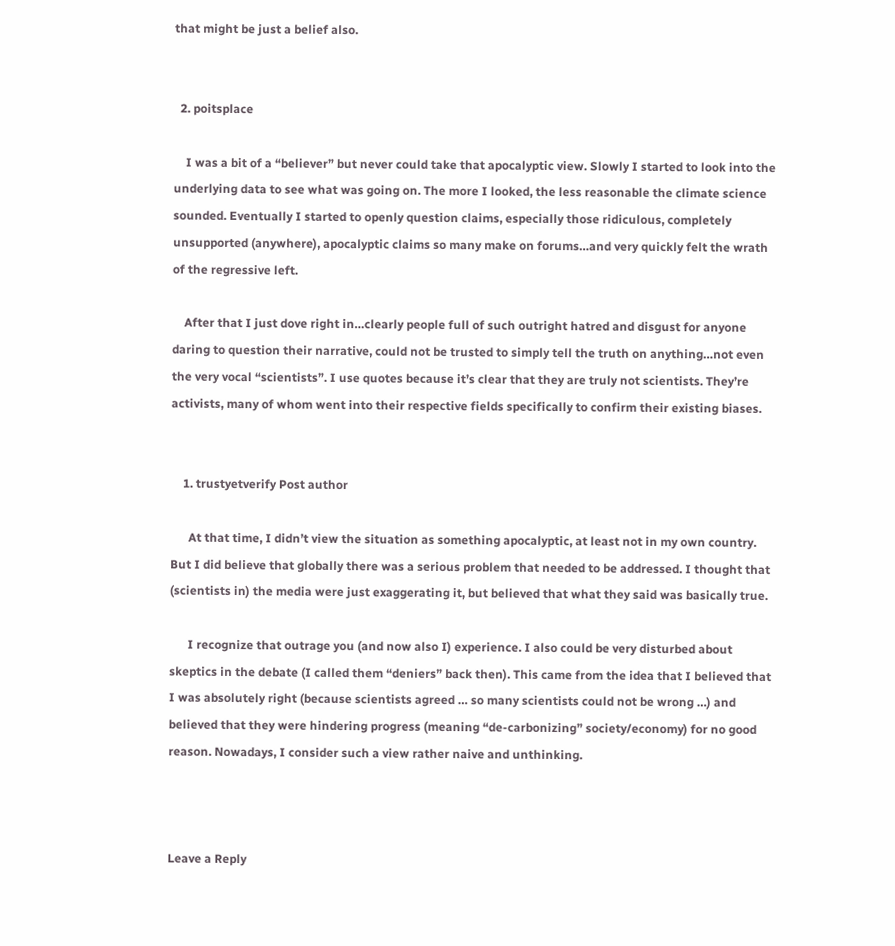that might be just a belief also.


  2. poitsplace

    I was a bit of a “believer” but never could take that apocalyptic view. Slowly I started to look into the underlying data to see what was going on. The more I looked, the less reasonable the climate science sounded. Eventually I started to openly question claims, especially those ridiculous, completely unsupported (anywhere), apocalyptic claims so many make on forums…and very quickly felt the wrath of the regressive left.

    After that I just dove right in…clearly people full of such outright hatred and disgust for anyone daring to question their narrative, could not be trusted to simply tell the truth on anything…not even the very vocal “scientists”. I use quotes because it’s clear that they are truly not scientists. They’re activists, many of whom went into their respective fields specifically to confirm their existing biases.


    1. trustyetverify Post author

      At that time, I didn’t view the situation as something apocalyptic, at least not in my own country. But I did believe that globally there was a serious problem that needed to be addressed. I thought that (scientists in) the media were just exaggerating it, but believed that what they said was basically true.

      I recognize that outrage you (and now also I) experience. I also could be very disturbed about skeptics in the debate (I called them “deniers” back then). This came from the idea that I believed that I was absolutely right (because scientists agreed … so many scientists could not be wrong …) and believed that they were hindering progress (meaning “de-carbonizing” society/economy) for no good reason. Nowadays, I consider such a view rather naive and unthinking.



Leave a Reply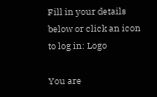Fill in your details below or click an icon to log in: Logo

You are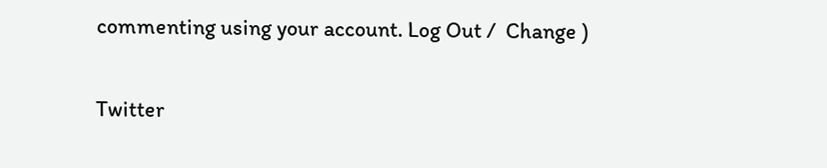commenting using your account. Log Out /  Change )

Twitter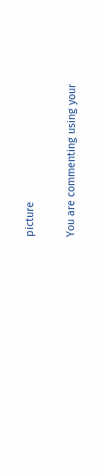picture

You are commenting using your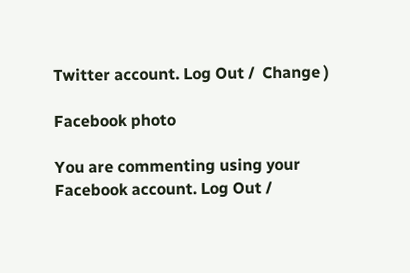Twitter account. Log Out /  Change )

Facebook photo

You are commenting using your Facebook account. Log Out /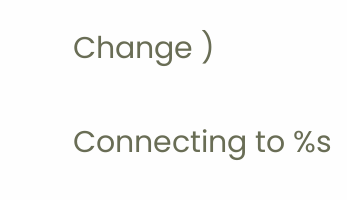Change )

Connecting to %s